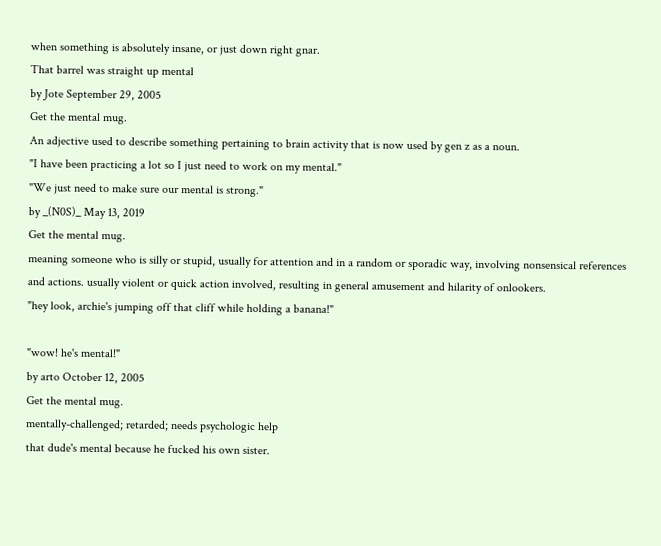when something is absolutely insane, or just down right gnar.
That barrel was straight up mental
by Jote September 29, 2005
Get the mental mug.
An adjective used to describe something pertaining to brain activity that is now used by gen z as a noun.
"I have been practicing a lot so I just need to work on my mental."
"We just need to make sure our mental is strong."
by _(N0S)_ May 13, 2019
Get the mental mug.
meaning someone who is silly or stupid, usually for attention and in a random or sporadic way, involving nonsensical references and actions. usually violent or quick action involved, resulting in general amusement and hilarity of onlookers.
"hey look, archie's jumping off that cliff while holding a banana!"

"wow! he's mental!"
by arto October 12, 2005
Get the mental mug.
mentally-challenged; retarded; needs psychologic help
that dude's mental because he fucked his own sister.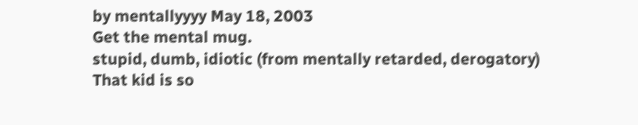by mentallyyyy May 18, 2003
Get the mental mug.
stupid, dumb, idiotic (from mentally retarded, derogatory)
That kid is so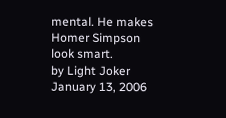mental. He makes Homer Simpson look smart.
by Light Joker January 13, 2006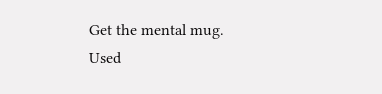Get the mental mug.
Used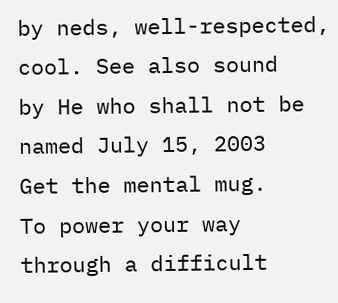by neds, well-respected, cool. See also sound
by He who shall not be named July 15, 2003
Get the mental mug.
To power your way through a difficult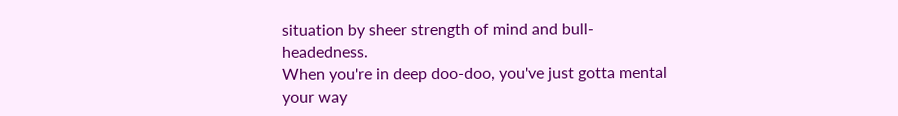situation by sheer strength of mind and bull-headedness.
When you're in deep doo-doo, you've just gotta mental your way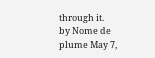through it.
by Nome de plume May 7,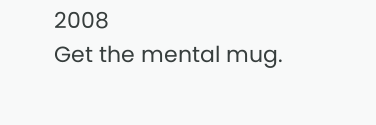2008
Get the mental mug.